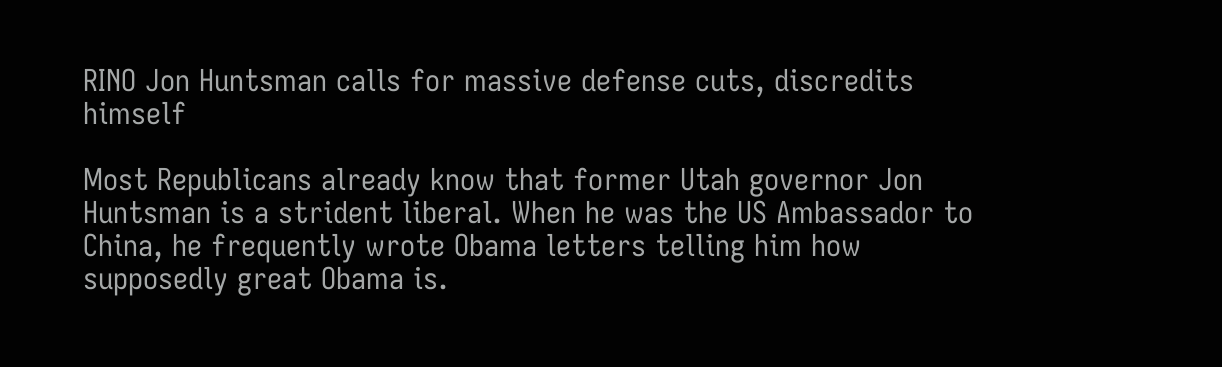RINO Jon Huntsman calls for massive defense cuts, discredits himself

Most Republicans already know that former Utah governor Jon Huntsman is a strident liberal. When he was the US Ambassador to China, he frequently wrote Obama letters telling him how supposedly great Obama is.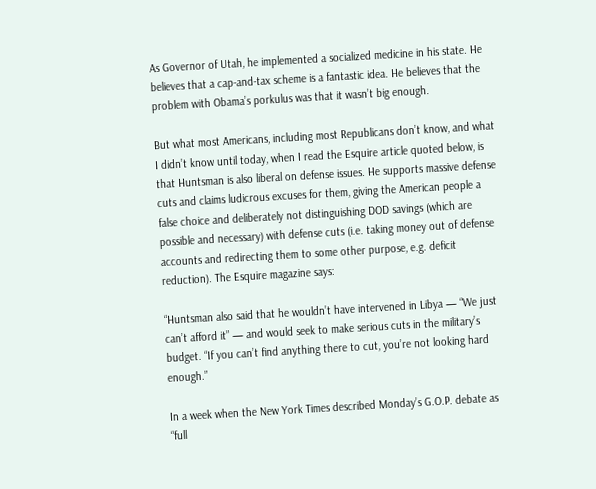As Governor of Utah, he implemented a socialized medicine in his state. He believes that a cap-and-tax scheme is a fantastic idea. He believes that the problem with Obama’s porkulus was that it wasn’t big enough.

But what most Americans, including most Republicans don’t know, and what I didn’t know until today, when I read the Esquire article quoted below, is that Huntsman is also liberal on defense issues. He supports massive defense cuts and claims ludicrous excuses for them, giving the American people a false choice and deliberately not distinguishing DOD savings (which are possible and necessary) with defense cuts (i.e. taking money out of defense accounts and redirecting them to some other purpose, e.g. deficit reduction). The Esquire magazine says:

“Huntsman also said that he wouldn’t have intervened in Libya — “We just can’t afford it” — and would seek to make serious cuts in the military’s budget. “If you can’t find anything there to cut, you’re not looking hard enough.”

In a week when the New York Times described Monday’s G.O.P. debate as “full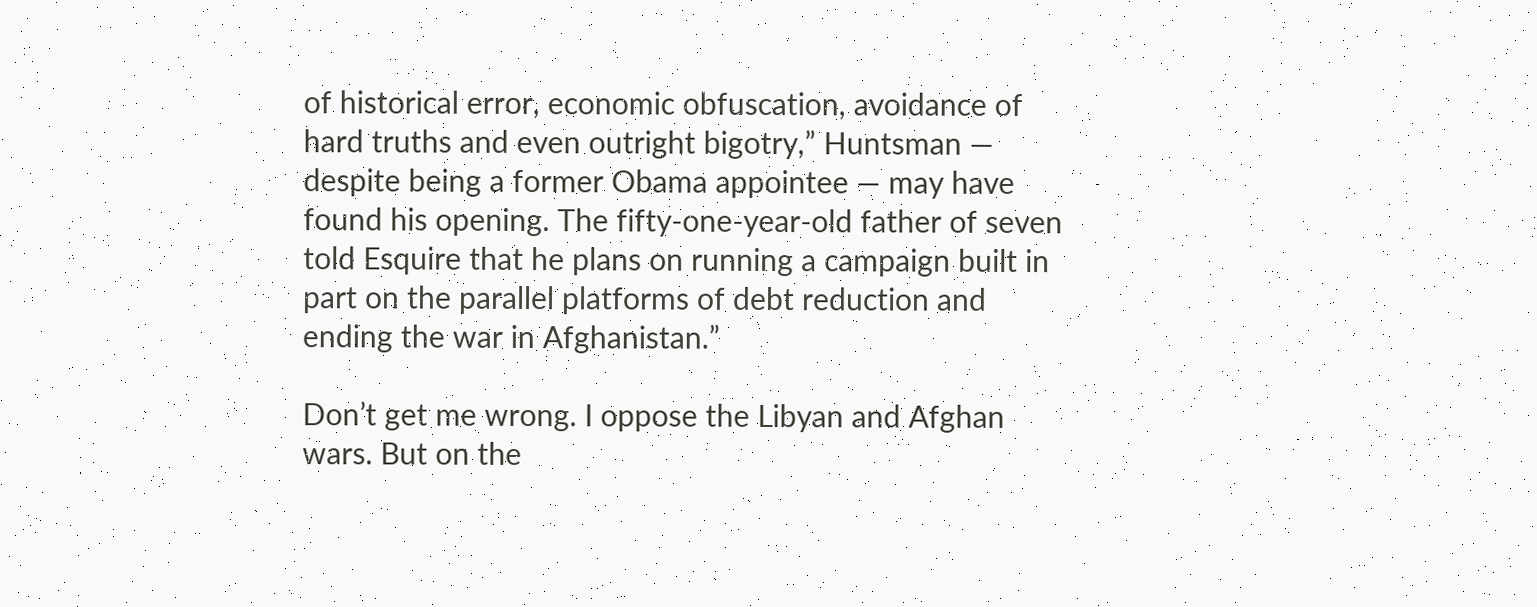of historical error, economic obfuscation, avoidance of hard truths and even outright bigotry,” Huntsman — despite being a former Obama appointee — may have found his opening. The fifty-one-year-old father of seven told Esquire that he plans on running a campaign built in part on the parallel platforms of debt reduction and ending the war in Afghanistan.”

Don’t get me wrong. I oppose the Libyan and Afghan wars. But on the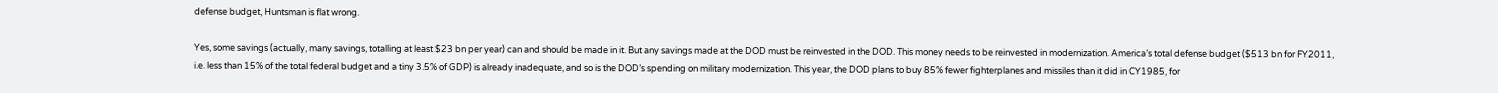defense budget, Huntsman is flat wrong.

Yes, some savings (actually, many savings, totalling at least $23 bn per year) can and should be made in it. But any savings made at the DOD must be reinvested in the DOD. This money needs to be reinvested in modernization. America’s total defense budget ($513 bn for FY2011, i.e. less than 15% of the total federal budget and a tiny 3.5% of GDP) is already inadequate, and so is the DOD’s spending on military modernization. This year, the DOD plans to buy 85% fewer fighterplanes and missiles than it did in CY1985, for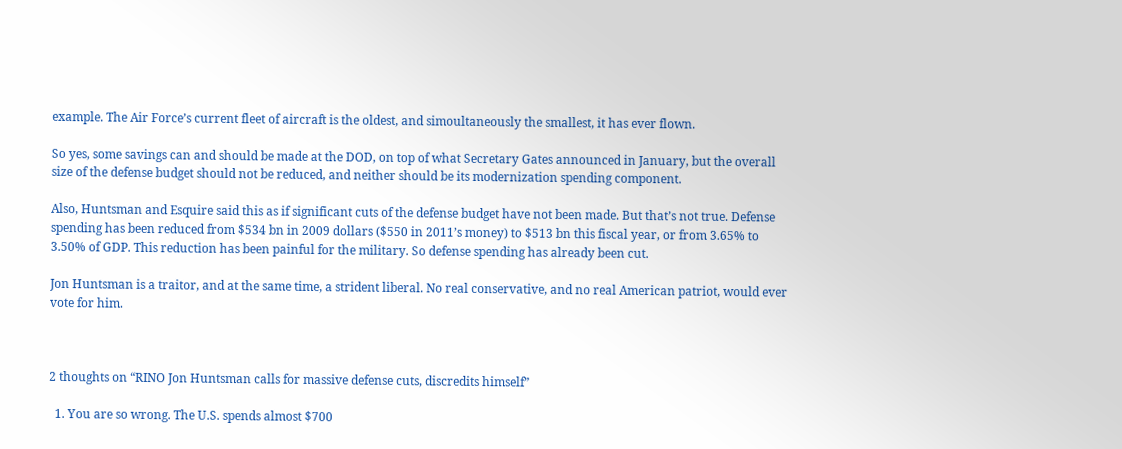example. The Air Force’s current fleet of aircraft is the oldest, and simoultaneously the smallest, it has ever flown.

So yes, some savings can and should be made at the DOD, on top of what Secretary Gates announced in January, but the overall size of the defense budget should not be reduced, and neither should be its modernization spending component.

Also, Huntsman and Esquire said this as if significant cuts of the defense budget have not been made. But that’s not true. Defense spending has been reduced from $534 bn in 2009 dollars ($550 in 2011’s money) to $513 bn this fiscal year, or from 3.65% to 3.50% of GDP. This reduction has been painful for the military. So defense spending has already been cut.

Jon Huntsman is a traitor, and at the same time, a strident liberal. No real conservative, and no real American patriot, would ever vote for him.



2 thoughts on “RINO Jon Huntsman calls for massive defense cuts, discredits himself”

  1. You are so wrong. The U.S. spends almost $700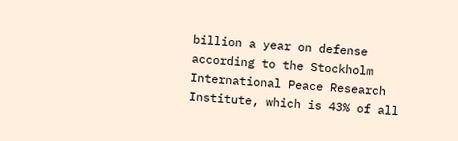billion a year on defense according to the Stockholm International Peace Research Institute, which is 43% of all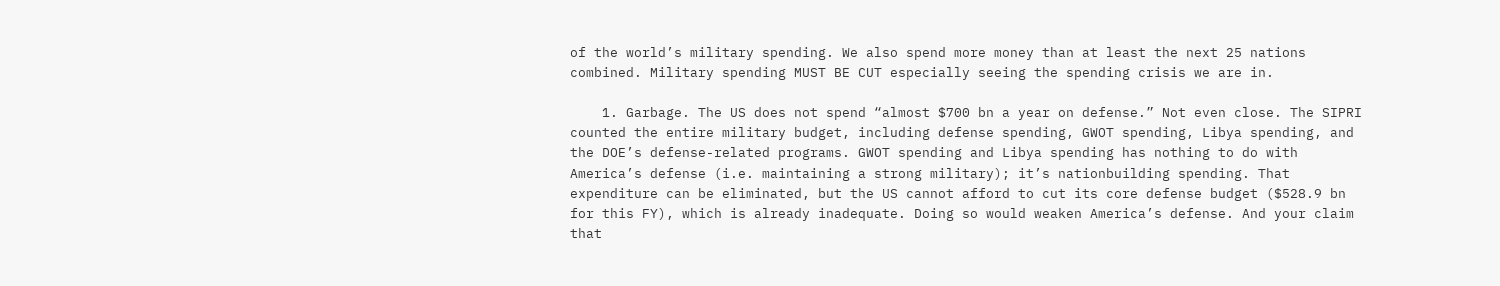of the world’s military spending. We also spend more money than at least the next 25 nations combined. Military spending MUST BE CUT especially seeing the spending crisis we are in.

    1. Garbage. The US does not spend “almost $700 bn a year on defense.” Not even close. The SIPRI counted the entire military budget, including defense spending, GWOT spending, Libya spending, and the DOE’s defense-related programs. GWOT spending and Libya spending has nothing to do with America’s defense (i.e. maintaining a strong military); it’s nationbuilding spending. That expenditure can be eliminated, but the US cannot afford to cut its core defense budget ($528.9 bn for this FY), which is already inadequate. Doing so would weaken America’s defense. And your claim that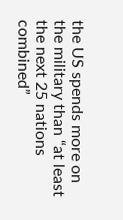the US spends more on the military than “at least the next 25 nations combined”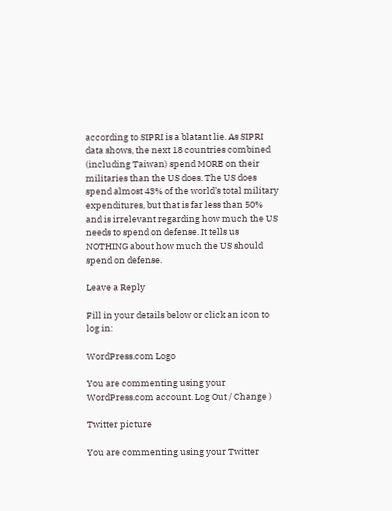according to SIPRI is a blatant lie. As SIPRI data shows, the next 18 countries combined (including Taiwan) spend MORE on their militaries than the US does. The US does spend almost 43% of the world’s total military expenditures, but that is far less than 50% and is irrelevant regarding how much the US needs to spend on defense. It tells us NOTHING about how much the US should spend on defense.

Leave a Reply

Fill in your details below or click an icon to log in:

WordPress.com Logo

You are commenting using your WordPress.com account. Log Out / Change )

Twitter picture

You are commenting using your Twitter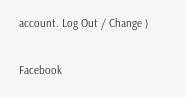account. Log Out / Change )

Facebook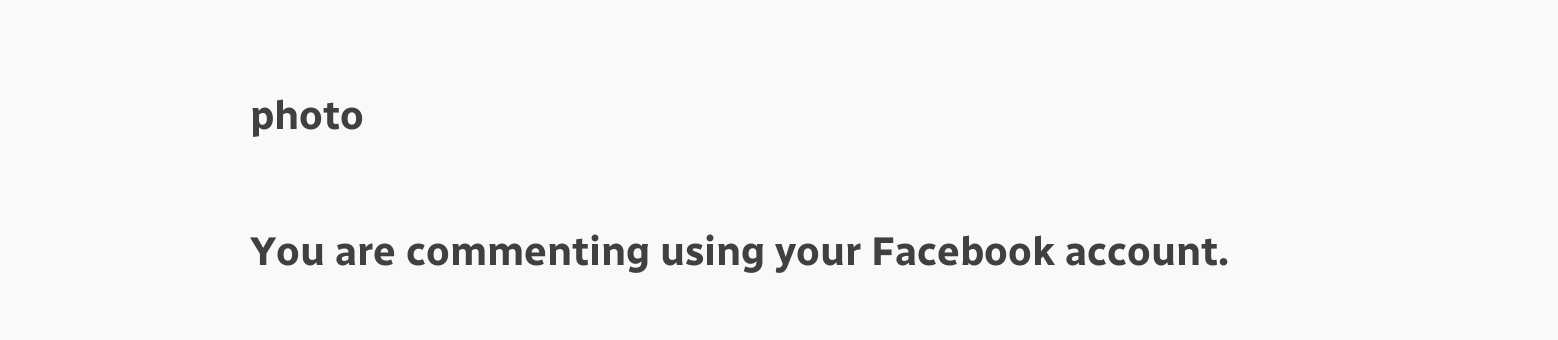photo

You are commenting using your Facebook account.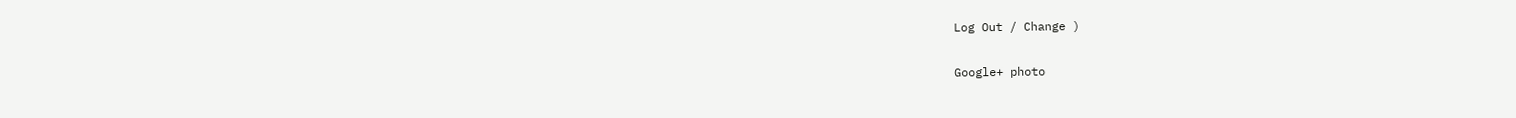Log Out / Change )

Google+ photo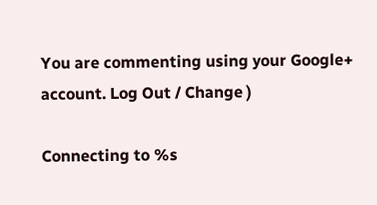You are commenting using your Google+ account. Log Out / Change )

Connecting to %s